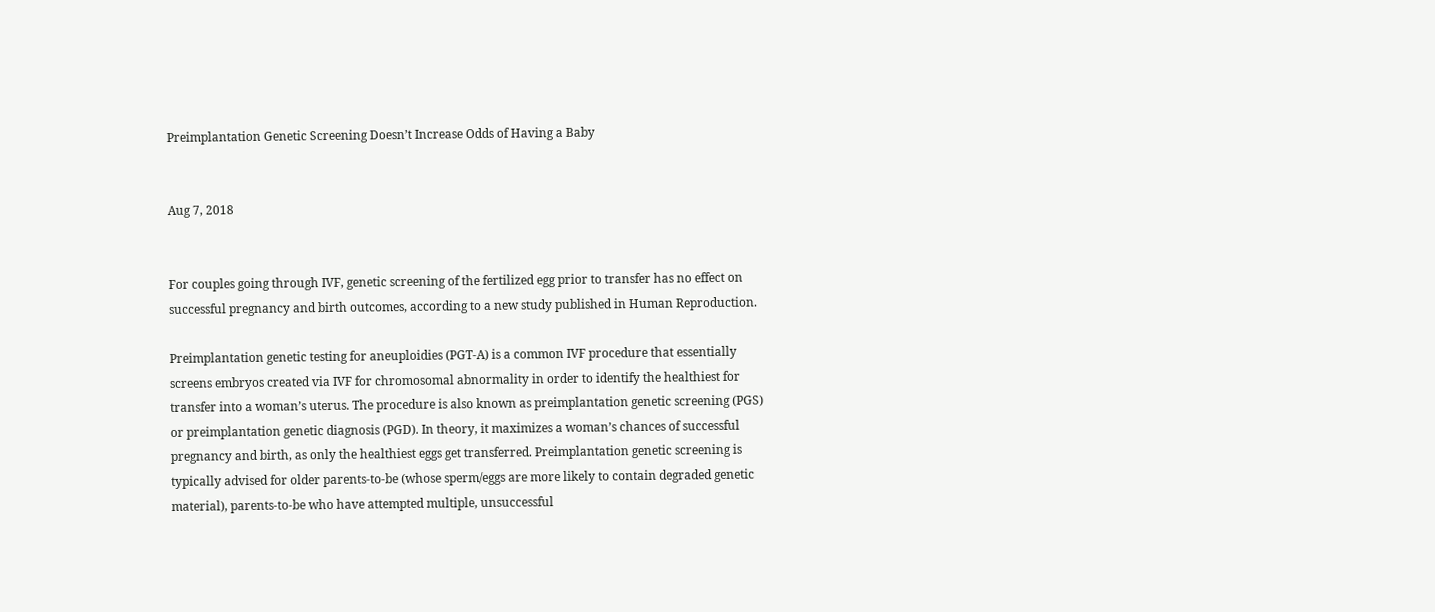Preimplantation Genetic Screening Doesn’t Increase Odds of Having a Baby


Aug 7, 2018


For couples going through IVF, genetic screening of the fertilized egg prior to transfer has no effect on successful pregnancy and birth outcomes, according to a new study published in Human Reproduction.

Preimplantation genetic testing for aneuploidies (PGT-A) is a common IVF procedure that essentially screens embryos created via IVF for chromosomal abnormality in order to identify the healthiest for transfer into a woman’s uterus. The procedure is also known as preimplantation genetic screening (PGS) or preimplantation genetic diagnosis (PGD). In theory, it maximizes a woman’s chances of successful pregnancy and birth, as only the healthiest eggs get transferred. Preimplantation genetic screening is typically advised for older parents-to-be (whose sperm/eggs are more likely to contain degraded genetic material), parents-to-be who have attempted multiple, unsuccessful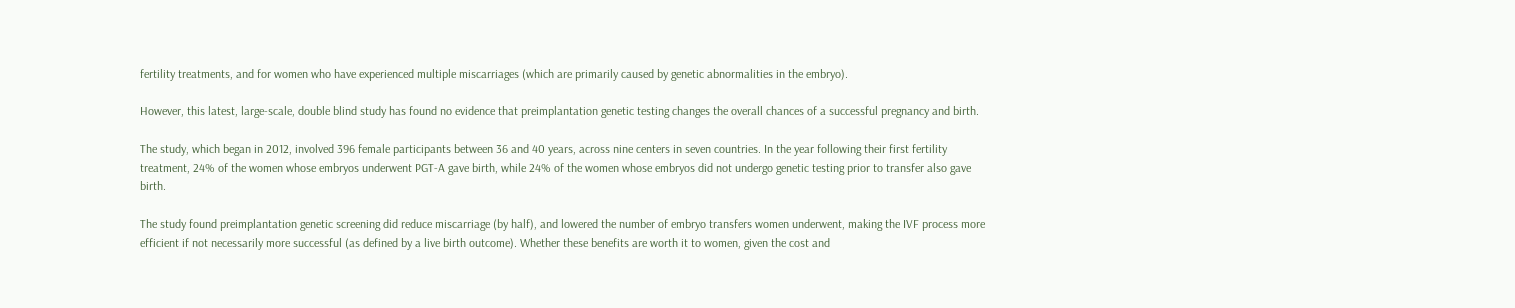fertility treatments, and for women who have experienced multiple miscarriages (which are primarily caused by genetic abnormalities in the embryo).

However, this latest, large-scale, double blind study has found no evidence that preimplantation genetic testing changes the overall chances of a successful pregnancy and birth.

The study, which began in 2012, involved 396 female participants between 36 and 40 years, across nine centers in seven countries. In the year following their first fertility treatment, 24% of the women whose embryos underwent PGT-A gave birth, while 24% of the women whose embryos did not undergo genetic testing prior to transfer also gave birth.

The study found preimplantation genetic screening did reduce miscarriage (by half), and lowered the number of embryo transfers women underwent, making the IVF process more efficient if not necessarily more successful (as defined by a live birth outcome). Whether these benefits are worth it to women, given the cost and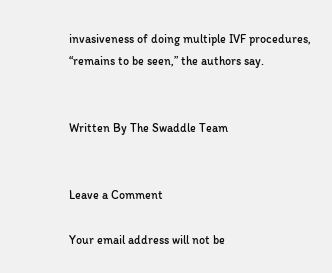invasiveness of doing multiple IVF procedures, “remains to be seen,” the authors say.


Written By The Swaddle Team


Leave a Comment

Your email address will not be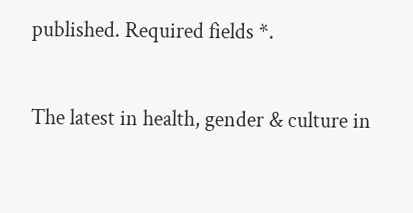published. Required fields *.

The latest in health, gender & culture in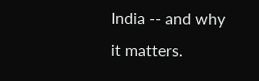India -- and why it matters.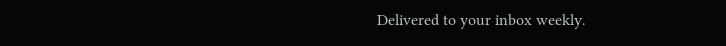Delivered to your inbox weekly.